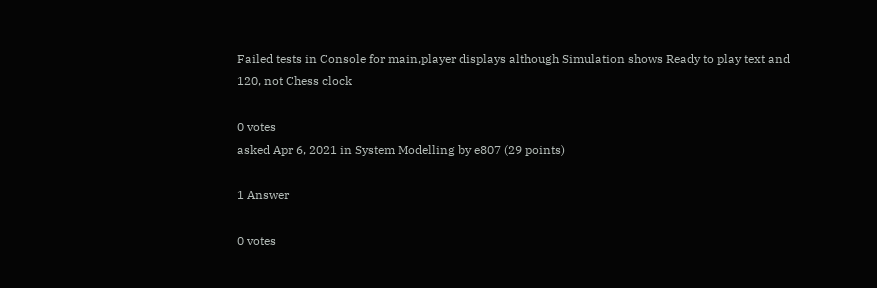Failed tests in Console for main,player displays although Simulation shows Ready to play text and 120, not Chess clock

0 votes
asked Apr 6, 2021 in System Modelling by e807 (29 points)

1 Answer

0 votes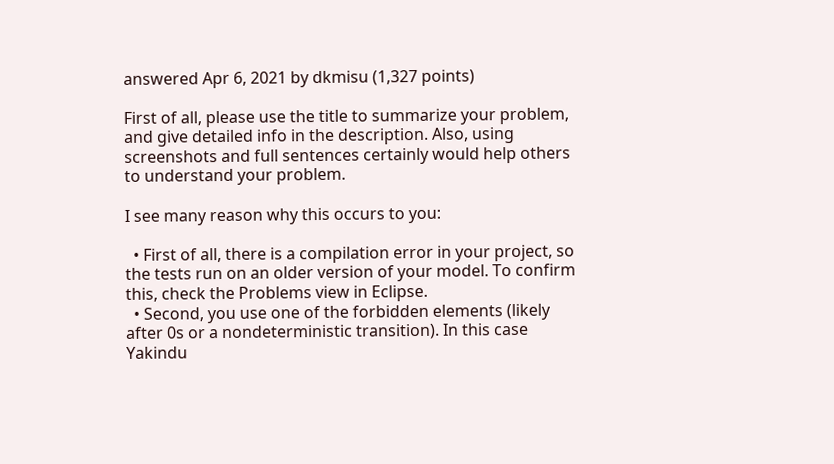answered Apr 6, 2021 by dkmisu (1,327 points)

First of all, please use the title to summarize your problem, and give detailed info in the description. Also, using screenshots and full sentences certainly would help others to understand your problem.

I see many reason why this occurs to you:

  • First of all, there is a compilation error in your project, so the tests run on an older version of your model. To confirm this, check the Problems view in Eclipse.
  • Second, you use one of the forbidden elements (likely after 0s or a nondeterministic transition). In this case Yakindu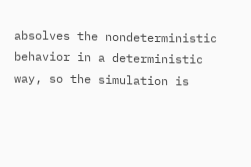absolves the nondeterministic behavior in a deterministic way, so the simulation is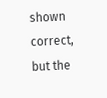shown correct, but the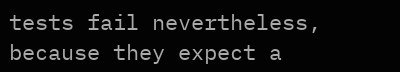tests fail nevertheless, because they expect a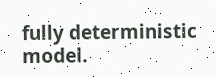fully deterministic model.